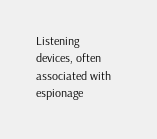Listening devices, often associated with espionage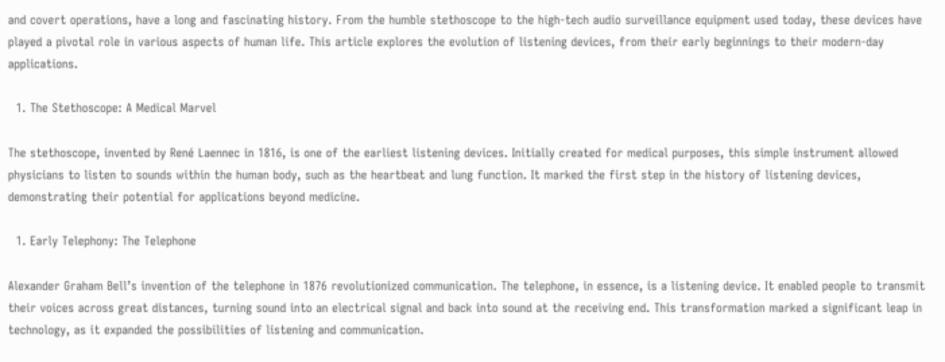and covert operations, have a long and fascinating history. From the humble stethoscope to the high-tech audio surveillance equipment used today, these devices have played a pivotal role in various aspects of human life. This article explores the evolution of listening devices, from their early beginnings to their modern-day applications.

  1. The Stethoscope: A Medical Marvel

The stethoscope, invented by René Laennec in 1816, is one of the earliest listening devices. Initially created for medical purposes, this simple instrument allowed physicians to listen to sounds within the human body, such as the heartbeat and lung function. It marked the first step in the history of listening devices, demonstrating their potential for applications beyond medicine.

  1. Early Telephony: The Telephone

Alexander Graham Bell’s invention of the telephone in 1876 revolutionized communication. The telephone, in essence, is a listening device. It enabled people to transmit their voices across great distances, turning sound into an electrical signal and back into sound at the receiving end. This transformation marked a significant leap in technology, as it expanded the possibilities of listening and communication.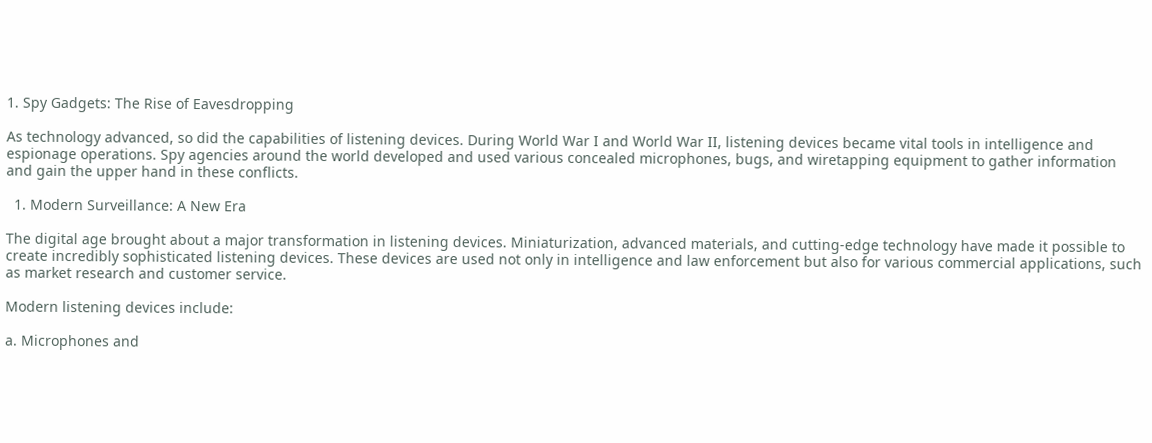1. Spy Gadgets: The Rise of Eavesdropping

As technology advanced, so did the capabilities of listening devices. During World War I and World War II, listening devices became vital tools in intelligence and espionage operations. Spy agencies around the world developed and used various concealed microphones, bugs, and wiretapping equipment to gather information and gain the upper hand in these conflicts.

  1. Modern Surveillance: A New Era

The digital age brought about a major transformation in listening devices. Miniaturization, advanced materials, and cutting-edge technology have made it possible to create incredibly sophisticated listening devices. These devices are used not only in intelligence and law enforcement but also for various commercial applications, such as market research and customer service.

Modern listening devices include:

a. Microphones and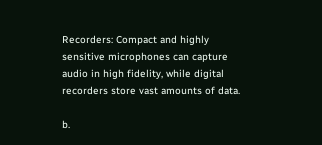Recorders: Compact and highly sensitive microphones can capture audio in high fidelity, while digital recorders store vast amounts of data.

b.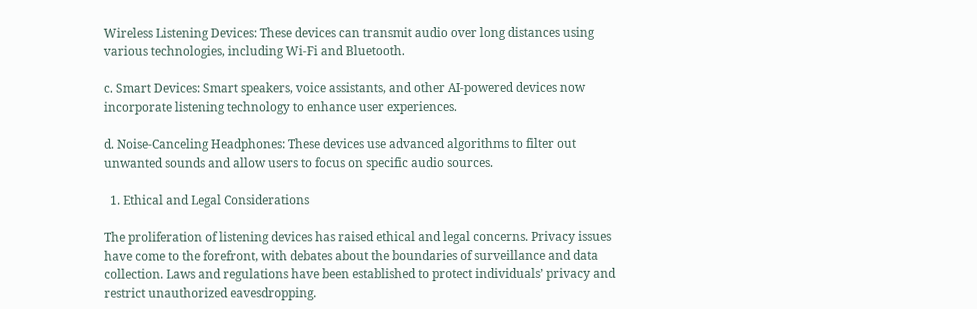Wireless Listening Devices: These devices can transmit audio over long distances using various technologies, including Wi-Fi and Bluetooth.

c. Smart Devices: Smart speakers, voice assistants, and other AI-powered devices now incorporate listening technology to enhance user experiences.

d. Noise-Canceling Headphones: These devices use advanced algorithms to filter out unwanted sounds and allow users to focus on specific audio sources.

  1. Ethical and Legal Considerations

The proliferation of listening devices has raised ethical and legal concerns. Privacy issues have come to the forefront, with debates about the boundaries of surveillance and data collection. Laws and regulations have been established to protect individuals’ privacy and restrict unauthorized eavesdropping.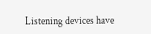Listening devices have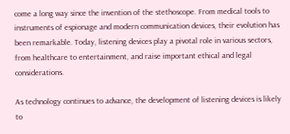come a long way since the invention of the stethoscope. From medical tools to instruments of espionage and modern communication devices, their evolution has been remarkable. Today, listening devices play a pivotal role in various sectors, from healthcare to entertainment, and raise important ethical and legal considerations.

As technology continues to advance, the development of listening devices is likely to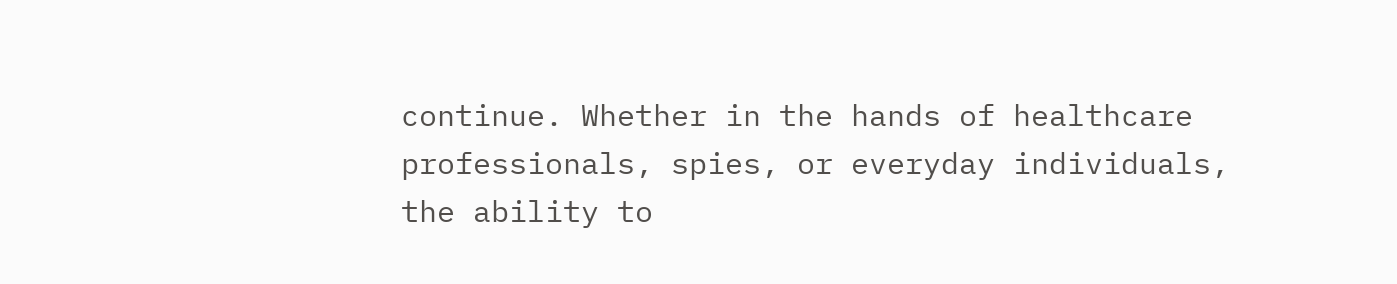continue. Whether in the hands of healthcare professionals, spies, or everyday individuals, the ability to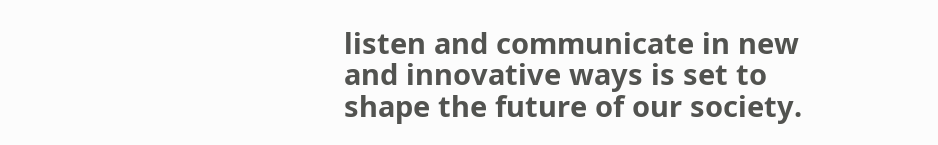listen and communicate in new and innovative ways is set to shape the future of our society.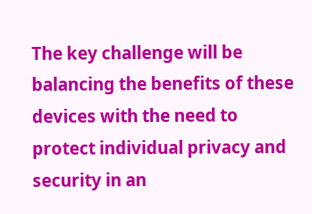The key challenge will be balancing the benefits of these devices with the need to protect individual privacy and security in an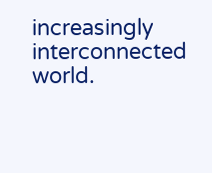increasingly interconnected world.